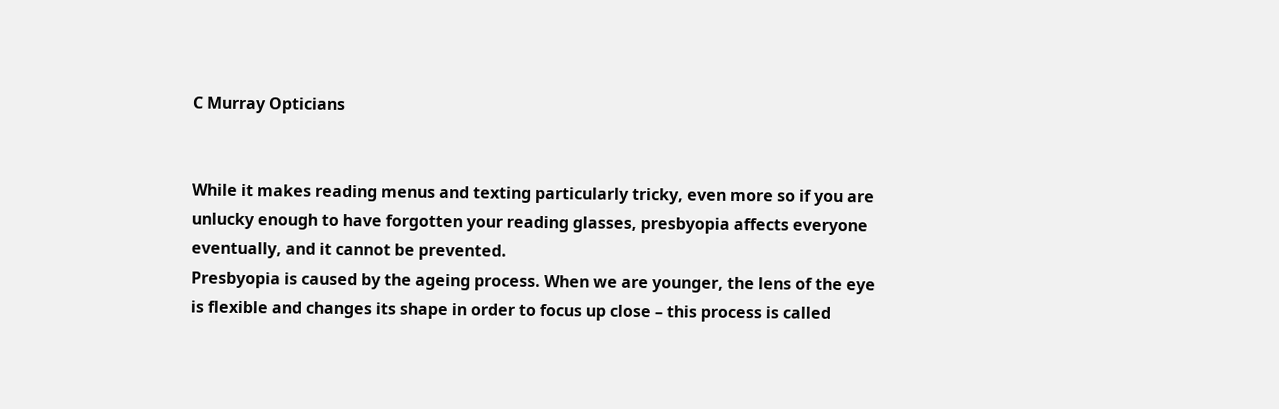C Murray Opticians


While it makes reading menus and texting particularly tricky, even more so if you are unlucky enough to have forgotten your reading glasses, presbyopia affects everyone eventually, and it cannot be prevented.
Presbyopia is caused by the ageing process. When we are younger, the lens of the eye is flexible and changes its shape in order to focus up close – this process is called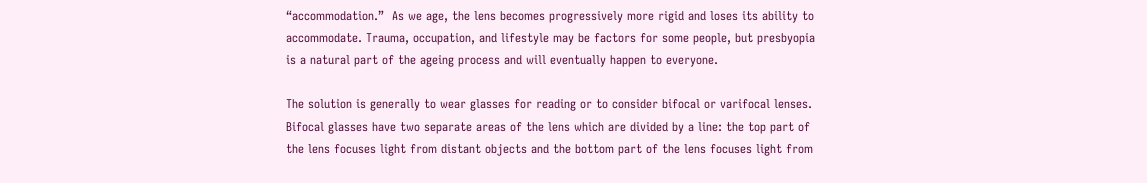“accommodation.”  As we age, the lens becomes progressively more rigid and loses its ability to accommodate. Trauma, occupation, and lifestyle may be factors for some people, but presbyopia is a natural part of the ageing process and will eventually happen to everyone.

The solution is generally to wear glasses for reading or to consider bifocal or varifocal lenses. Bifocal glasses have two separate areas of the lens which are divided by a line: the top part of the lens focuses light from distant objects and the bottom part of the lens focuses light from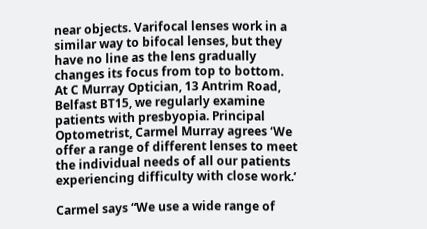near objects. Varifocal lenses work in a similar way to bifocal lenses, but they have no line as the lens gradually changes its focus from top to bottom. At C Murray Optician, 13 Antrim Road, Belfast BT15, we regularly examine patients with presbyopia. Principal Optometrist, Carmel Murray agrees ‘We offer a range of different lenses to meet the individual needs of all our patients experiencing difficulty with close work.’

Carmel says “We use a wide range of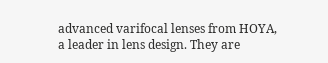advanced varifocal lenses from HOYA, a leader in lens design. They are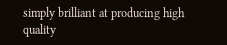simply brilliant at producing high quality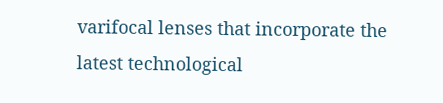varifocal lenses that incorporate the latest technological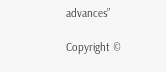advances”

Copyright ©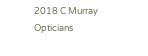2018 C Murray Opticians